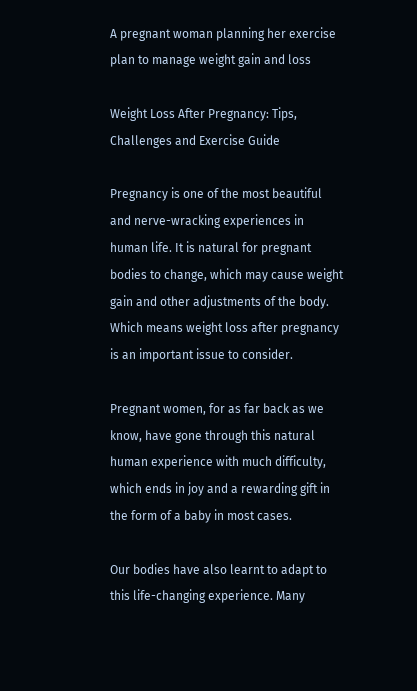A pregnant woman planning her exercise plan to manage weight gain and loss

Weight Loss After Pregnancy: Tips, Challenges and Exercise Guide

Pregnancy is one of the most beautiful and nerve-wracking experiences in human life. It is natural for pregnant bodies to change, which may cause weight gain and other adjustments of the body. Which means weight loss after pregnancy is an important issue to consider.

Pregnant women, for as far back as we know, have gone through this natural human experience with much difficulty, which ends in joy and a rewarding gift in the form of a baby in most cases.

Our bodies have also learnt to adapt to this life-changing experience. Many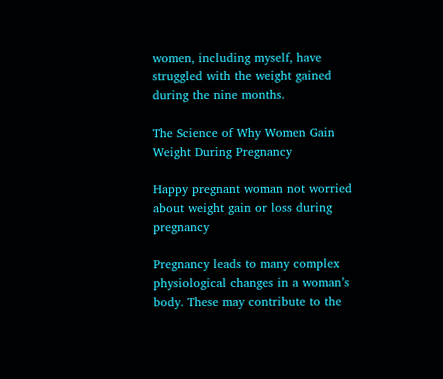women, including myself, have struggled with the weight gained during the nine months.

The Science of Why Women Gain Weight During Pregnancy

Happy pregnant woman not worried about weight gain or loss during pregnancy

Pregnancy leads to many complex physiological changes in a woman’s body. These may contribute to the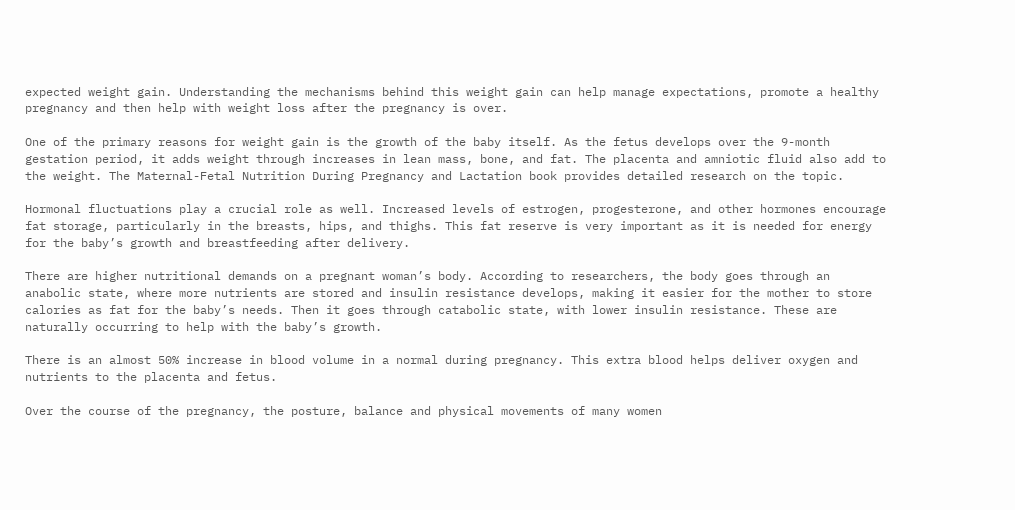expected weight gain. Understanding the mechanisms behind this weight gain can help manage expectations, promote a healthy pregnancy and then help with weight loss after the pregnancy is over.

One of the primary reasons for weight gain is the growth of the baby itself. As the fetus develops over the 9-month gestation period, it adds weight through increases in lean mass, bone, and fat. The placenta and amniotic fluid also add to the weight. The Maternal-Fetal Nutrition During Pregnancy and Lactation book provides detailed research on the topic.

Hormonal fluctuations play a crucial role as well. Increased levels of estrogen, progesterone, and other hormones encourage fat storage, particularly in the breasts, hips, and thighs. This fat reserve is very important as it is needed for energy for the baby’s growth and breastfeeding after delivery.

There are higher nutritional demands on a pregnant woman’s body. According to researchers, the body goes through an anabolic state, where more nutrients are stored and insulin resistance develops, making it easier for the mother to store calories as fat for the baby’s needs. Then it goes through catabolic state, with lower insulin resistance. These are naturally occurring to help with the baby’s growth.

There is an almost 50% increase in blood volume in a normal during pregnancy. This extra blood helps deliver oxygen and nutrients to the placenta and fetus.

Over the course of the pregnancy, the posture, balance and physical movements of many women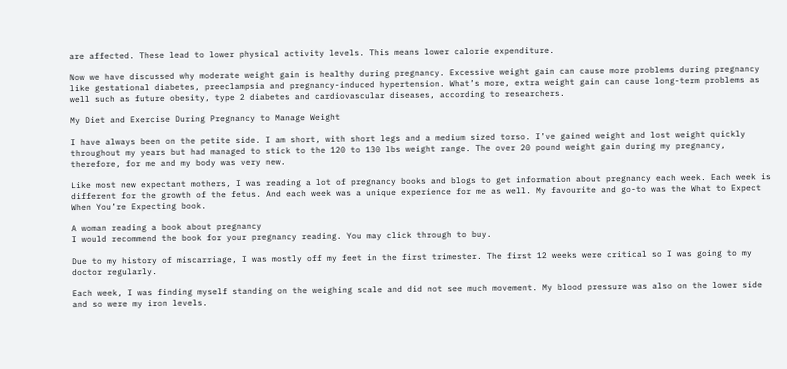are affected. These lead to lower physical activity levels. This means lower calorie expenditure.

Now we have discussed why moderate weight gain is healthy during pregnancy. Excessive weight gain can cause more problems during pregnancy like gestational diabetes, preeclampsia and pregnancy-induced hypertension. What’s more, extra weight gain can cause long-term problems as well such as future obesity, type 2 diabetes and cardiovascular diseases, according to researchers.

My Diet and Exercise During Pregnancy to Manage Weight

I have always been on the petite side. I am short, with short legs and a medium sized torso. I’ve gained weight and lost weight quickly throughout my years but had managed to stick to the 120 to 130 lbs weight range. The over 20 pound weight gain during my pregnancy, therefore, for me and my body was very new.

Like most new expectant mothers, I was reading a lot of pregnancy books and blogs to get information about pregnancy each week. Each week is different for the growth of the fetus. And each week was a unique experience for me as well. My favourite and go-to was the What to Expect When You’re Expecting book.

A woman reading a book about pregnancy
I would recommend the book for your pregnancy reading. You may click through to buy.

Due to my history of miscarriage, I was mostly off my feet in the first trimester. The first 12 weeks were critical so I was going to my doctor regularly.

Each week, I was finding myself standing on the weighing scale and did not see much movement. My blood pressure was also on the lower side and so were my iron levels.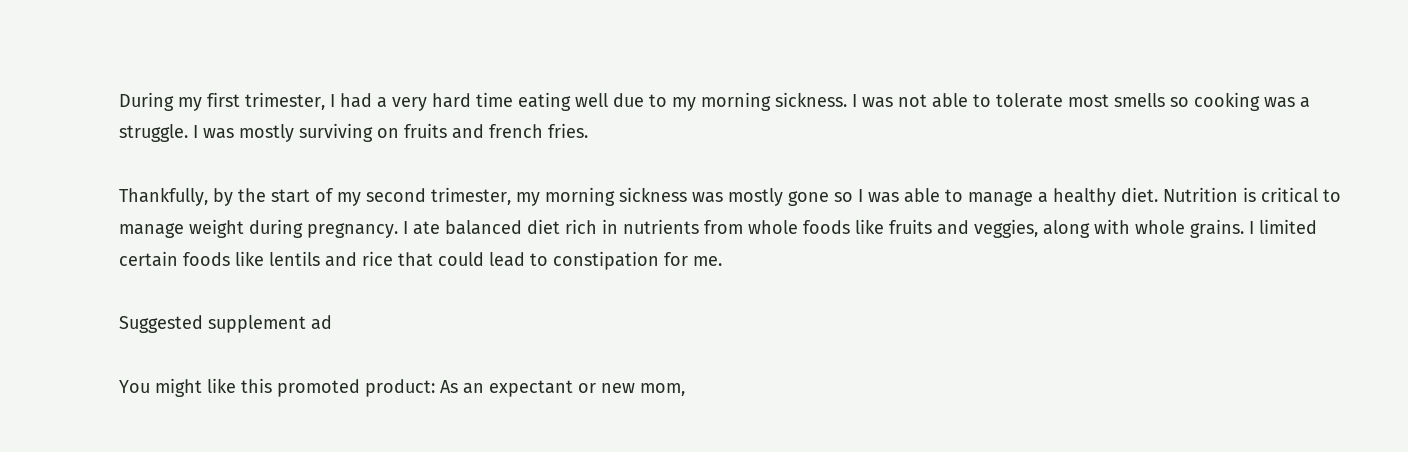During my first trimester, I had a very hard time eating well due to my morning sickness. I was not able to tolerate most smells so cooking was a struggle. I was mostly surviving on fruits and french fries.

Thankfully, by the start of my second trimester, my morning sickness was mostly gone so I was able to manage a healthy diet. Nutrition is critical to manage weight during pregnancy. I ate balanced diet rich in nutrients from whole foods like fruits and veggies, along with whole grains. I limited certain foods like lentils and rice that could lead to constipation for me.

Suggested supplement ad

You might like this promoted product: As an expectant or new mom,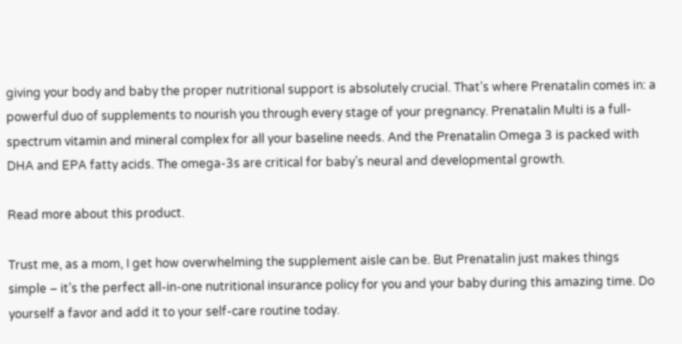giving your body and baby the proper nutritional support is absolutely crucial. That’s where Prenatalin comes in: a powerful duo of supplements to nourish you through every stage of your pregnancy. Prenatalin Multi is a full-spectrum vitamin and mineral complex for all your baseline needs. And the Prenatalin Omega 3 is packed with DHA and EPA fatty acids. The omega-3s are critical for baby’s neural and developmental growth.

Read more about this product.

Trust me, as a mom, I get how overwhelming the supplement aisle can be. But Prenatalin just makes things simple – it’s the perfect all-in-one nutritional insurance policy for you and your baby during this amazing time. Do yourself a favor and add it to your self-care routine today.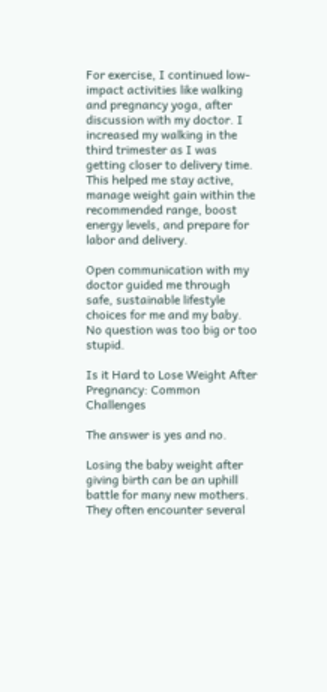For exercise, I continued low-impact activities like walking and pregnancy yoga, after discussion with my doctor. I increased my walking in the third trimester as I was getting closer to delivery time. This helped me stay active, manage weight gain within the recommended range, boost energy levels, and prepare for labor and delivery.

Open communication with my doctor guided me through safe, sustainable lifestyle choices for me and my baby. No question was too big or too stupid.

Is it Hard to Lose Weight After Pregnancy: Common Challenges

The answer is yes and no.

Losing the baby weight after giving birth can be an uphill battle for many new mothers. They often encounter several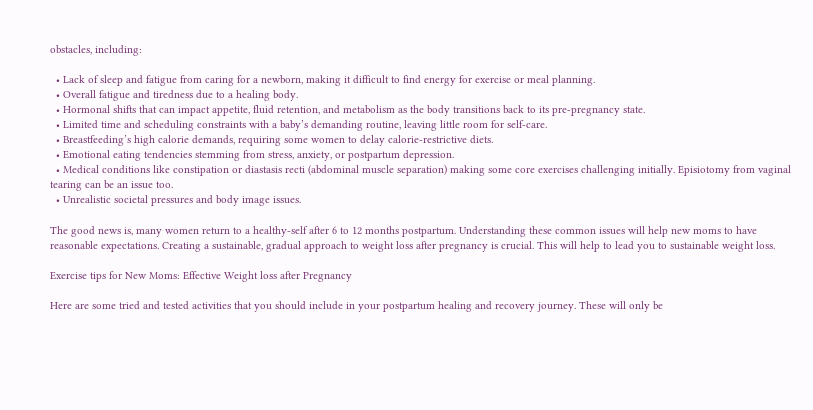obstacles, including:

  • Lack of sleep and fatigue from caring for a newborn, making it difficult to find energy for exercise or meal planning.
  • Overall fatigue and tiredness due to a healing body.
  • Hormonal shifts that can impact appetite, fluid retention, and metabolism as the body transitions back to its pre-pregnancy state.
  • Limited time and scheduling constraints with a baby’s demanding routine, leaving little room for self-care.
  • Breastfeeding’s high calorie demands, requiring some women to delay calorie-restrictive diets.
  • Emotional eating tendencies stemming from stress, anxiety, or postpartum depression.
  • Medical conditions like constipation or diastasis recti (abdominal muscle separation) making some core exercises challenging initially. Episiotomy from vaginal tearing can be an issue too.
  • Unrealistic societal pressures and body image issues.

The good news is, many women return to a healthy-self after 6 to 12 months postpartum. Understanding these common issues will help new moms to have reasonable expectations. Creating a sustainable, gradual approach to weight loss after pregnancy is crucial. This will help to lead you to sustainable weight loss.

Exercise tips for New Moms: Effective Weight loss after Pregnancy

Here are some tried and tested activities that you should include in your postpartum healing and recovery journey. These will only be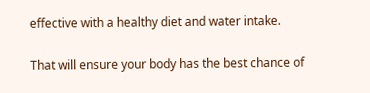effective with a healthy diet and water intake.

That will ensure your body has the best chance of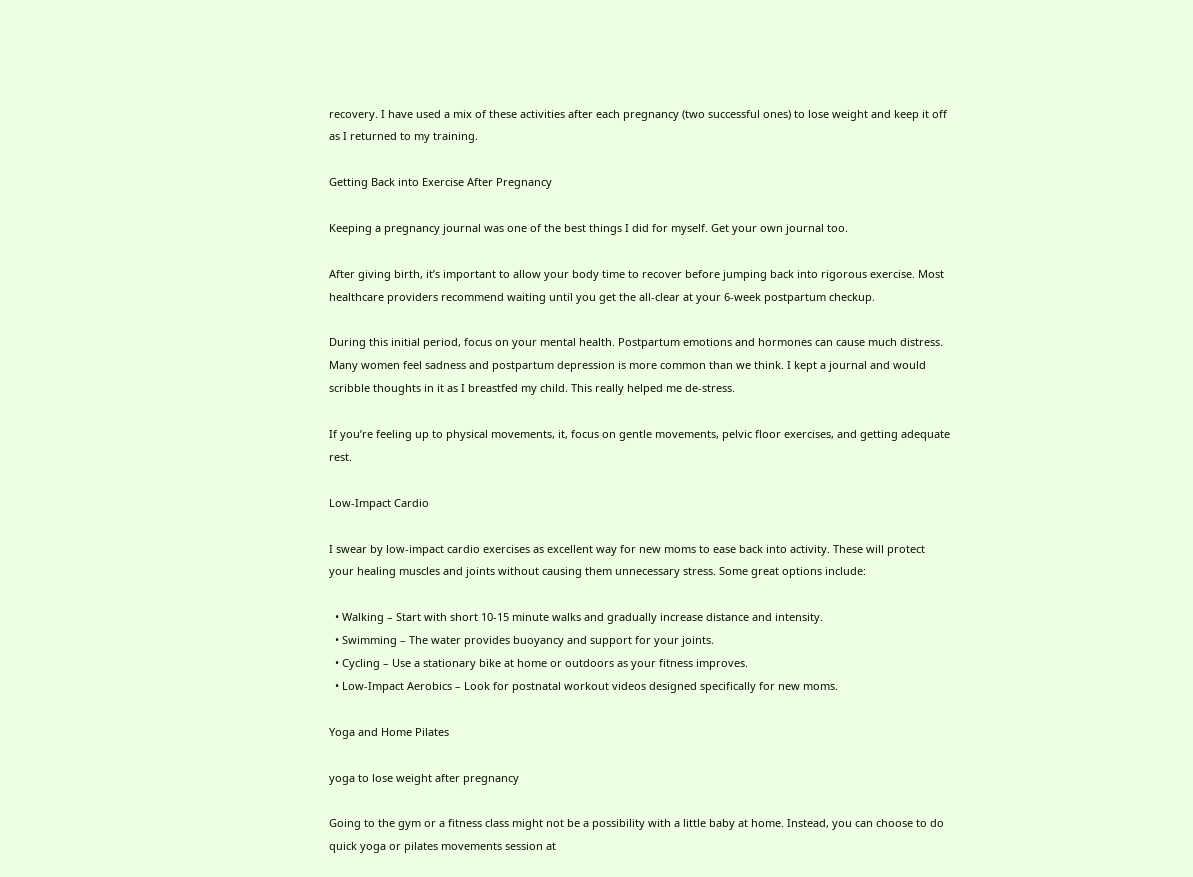recovery. I have used a mix of these activities after each pregnancy (two successful ones) to lose weight and keep it off as I returned to my training.

Getting Back into Exercise After Pregnancy

Keeping a pregnancy journal was one of the best things I did for myself. Get your own journal too.

After giving birth, it’s important to allow your body time to recover before jumping back into rigorous exercise. Most healthcare providers recommend waiting until you get the all-clear at your 6-week postpartum checkup.

During this initial period, focus on your mental health. Postpartum emotions and hormones can cause much distress. Many women feel sadness and postpartum depression is more common than we think. I kept a journal and would scribble thoughts in it as I breastfed my child. This really helped me de-stress.

If you’re feeling up to physical movements, it, focus on gentle movements, pelvic floor exercises, and getting adequate rest.

Low-Impact Cardio

I swear by low-impact cardio exercises as excellent way for new moms to ease back into activity. These will protect your healing muscles and joints without causing them unnecessary stress. Some great options include:

  • Walking – Start with short 10-15 minute walks and gradually increase distance and intensity.
  • Swimming – The water provides buoyancy and support for your joints.
  • Cycling – Use a stationary bike at home or outdoors as your fitness improves.
  • Low-Impact Aerobics – Look for postnatal workout videos designed specifically for new moms.

Yoga and Home Pilates

yoga to lose weight after pregnancy

Going to the gym or a fitness class might not be a possibility with a little baby at home. Instead, you can choose to do quick yoga or pilates movements session at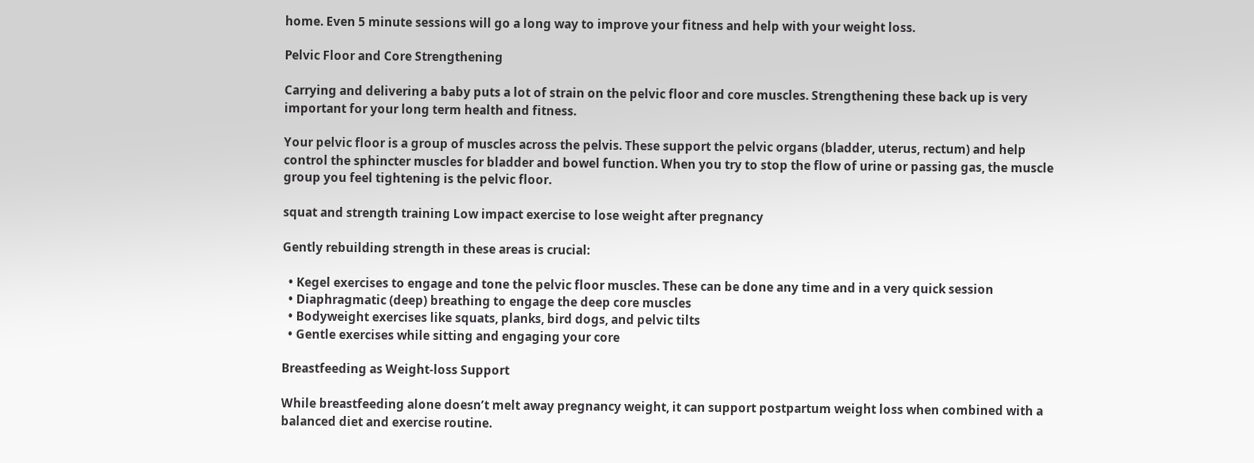home. Even 5 minute sessions will go a long way to improve your fitness and help with your weight loss.

Pelvic Floor and Core Strengthening

Carrying and delivering a baby puts a lot of strain on the pelvic floor and core muscles. Strengthening these back up is very important for your long term health and fitness.

Your pelvic floor is a group of muscles across the pelvis. These support the pelvic organs (bladder, uterus, rectum) and help control the sphincter muscles for bladder and bowel function. When you try to stop the flow of urine or passing gas, the muscle group you feel tightening is the pelvic floor.

squat and strength training Low impact exercise to lose weight after pregnancy

Gently rebuilding strength in these areas is crucial:

  • Kegel exercises to engage and tone the pelvic floor muscles. These can be done any time and in a very quick session
  • Diaphragmatic (deep) breathing to engage the deep core muscles
  • Bodyweight exercises like squats, planks, bird dogs, and pelvic tilts
  • Gentle exercises while sitting and engaging your core

Breastfeeding as Weight-loss Support

While breastfeeding alone doesn’t melt away pregnancy weight, it can support postpartum weight loss when combined with a balanced diet and exercise routine.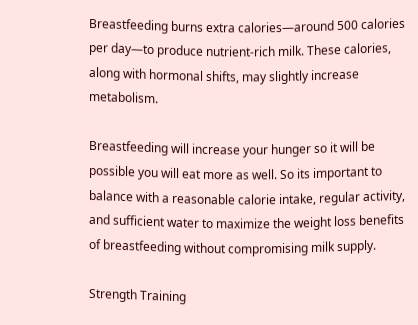Breastfeeding burns extra calories—around 500 calories per day—to produce nutrient-rich milk. These calories, along with hormonal shifts, may slightly increase metabolism.

Breastfeeding will increase your hunger so it will be possible you will eat more as well. So its important to balance with a reasonable calorie intake, regular activity, and sufficient water to maximize the weight loss benefits of breastfeeding without compromising milk supply.

Strength Training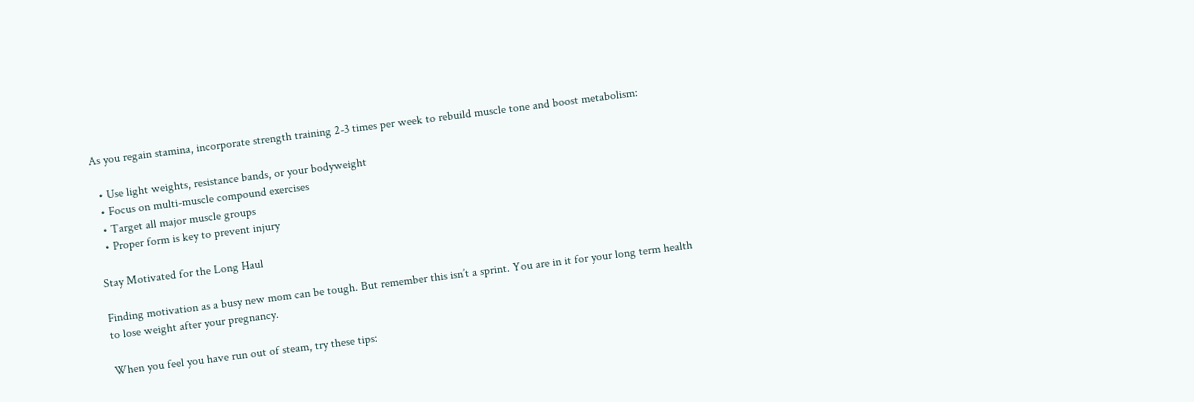As you regain stamina, incorporate strength training 2-3 times per week to rebuild muscle tone and boost metabolism:

  • Use light weights, resistance bands, or your bodyweight
  • Focus on multi-muscle compound exercises
  • Target all major muscle groups
  • Proper form is key to prevent injury

Stay Motivated for the Long Haul

Finding motivation as a busy new mom can be tough. But remember this isn’t a sprint. You are in it for your long term health to lose weight after your pregnancy.

When you feel you have run out of steam, try these tips: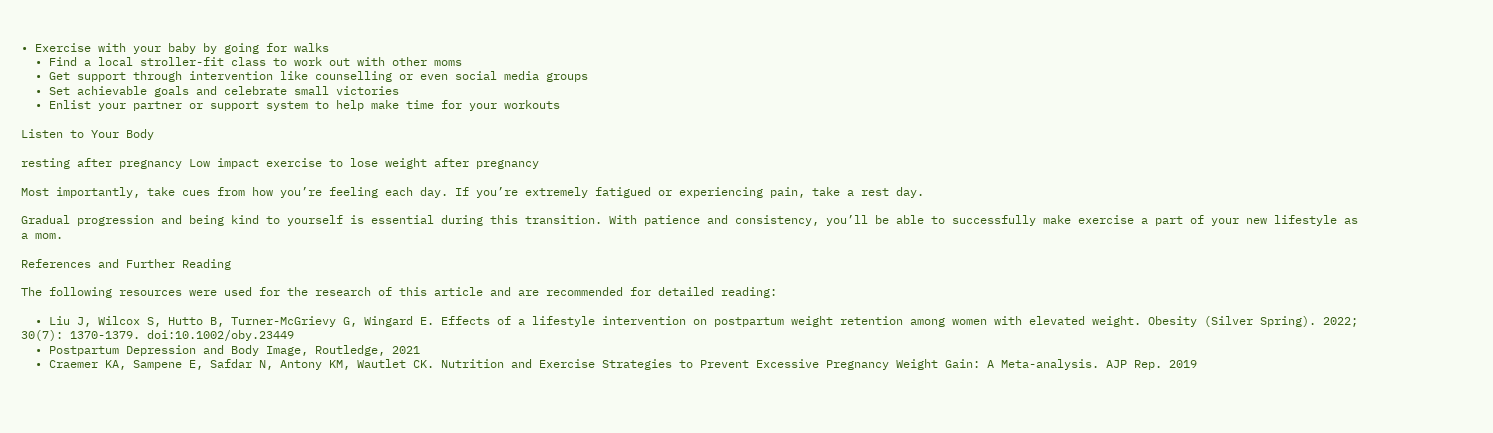• Exercise with your baby by going for walks
  • Find a local stroller-fit class to work out with other moms
  • Get support through intervention like counselling or even social media groups
  • Set achievable goals and celebrate small victories
  • Enlist your partner or support system to help make time for your workouts

Listen to Your Body

resting after pregnancy Low impact exercise to lose weight after pregnancy

Most importantly, take cues from how you’re feeling each day. If you’re extremely fatigued or experiencing pain, take a rest day.

Gradual progression and being kind to yourself is essential during this transition. With patience and consistency, you’ll be able to successfully make exercise a part of your new lifestyle as a mom.

References and Further Reading

The following resources were used for the research of this article and are recommended for detailed reading:

  • Liu J, Wilcox S, Hutto B, Turner-McGrievy G, Wingard E. Effects of a lifestyle intervention on postpartum weight retention among women with elevated weight. Obesity (Silver Spring). 2022; 30(7): 1370-1379. doi:10.1002/oby.23449
  • Postpartum Depression and Body Image, Routledge, 2021
  • Craemer KA, Sampene E, Safdar N, Antony KM, Wautlet CK. Nutrition and Exercise Strategies to Prevent Excessive Pregnancy Weight Gain: A Meta-analysis. AJP Rep. 2019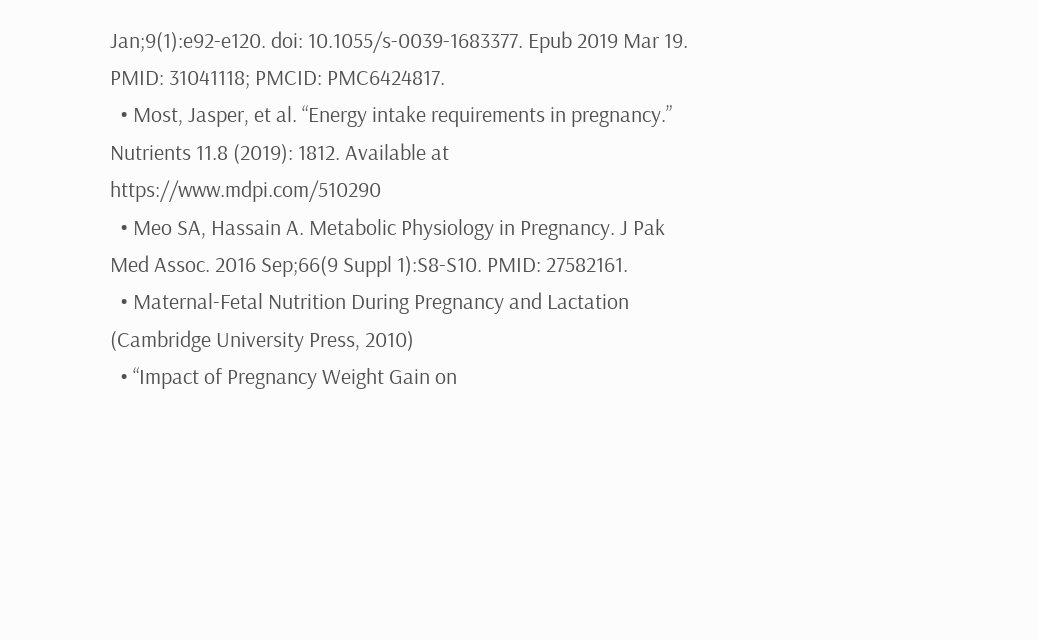Jan;9(1):e92-e120. doi: 10.1055/s-0039-1683377. Epub 2019 Mar 19. PMID: 31041118; PMCID: PMC6424817.
  • Most, Jasper, et al. “Energy intake requirements in pregnancy.” Nutrients 11.8 (2019): 1812. Available at https://www.mdpi.com/510290
  • Meo SA, Hassain A. Metabolic Physiology in Pregnancy. J Pak Med Assoc. 2016 Sep;66(9 Suppl 1):S8-S10. PMID: 27582161.
  • Maternal-Fetal Nutrition During Pregnancy and Lactation (Cambridge University Press, 2010)
  • “Impact of Pregnancy Weight Gain on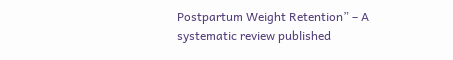Postpartum Weight Retention” – A systematic review published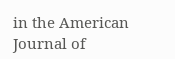in the American Journal of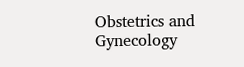Obstetrics and Gynecology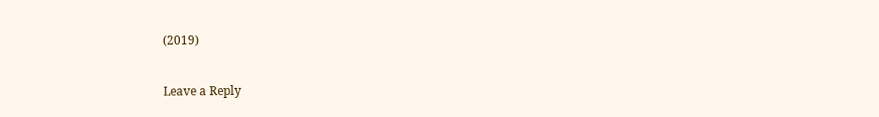(2019)

Leave a Reply